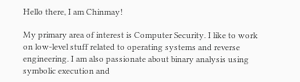Hello there, I am Chinmay!

My primary area of interest is Computer Security. I like to work on low-level stuff related to operating systems and reverse engineering. I am also passionate about binary analysis using symbolic execution and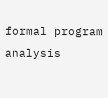formal program analysis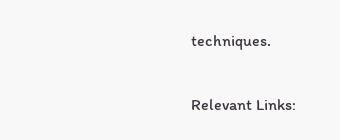techniques.

Relevant Links: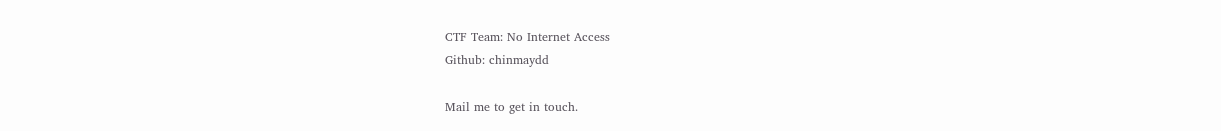CTF Team: No Internet Access
Github: chinmaydd

Mail me to get in touch.